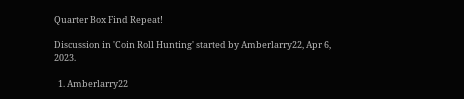Quarter Box Find Repeat!

Discussion in 'Coin Roll Hunting' started by Amberlarry22, Apr 6, 2023.

  1. Amberlarry22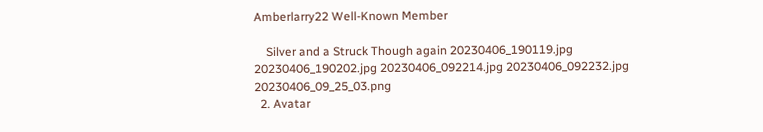Amberlarry22 Well-Known Member

    Silver and a Struck Though again 20230406_190119.jpg 20230406_190202.jpg 20230406_092214.jpg 20230406_092232.jpg 20230406_09_25_03.png
  2. Avatar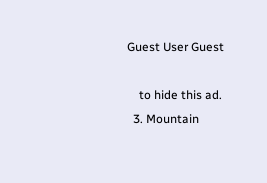Guest User Guest

    to hide this ad.
  3. Mountain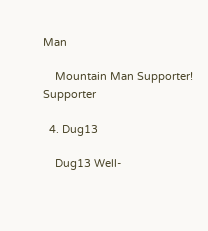Man

    Mountain Man Supporter! Supporter

  4. Dug13

    Dug13 Well-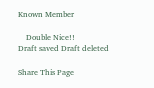Known Member

    Double Nice!!
Draft saved Draft deleted

Share This Page